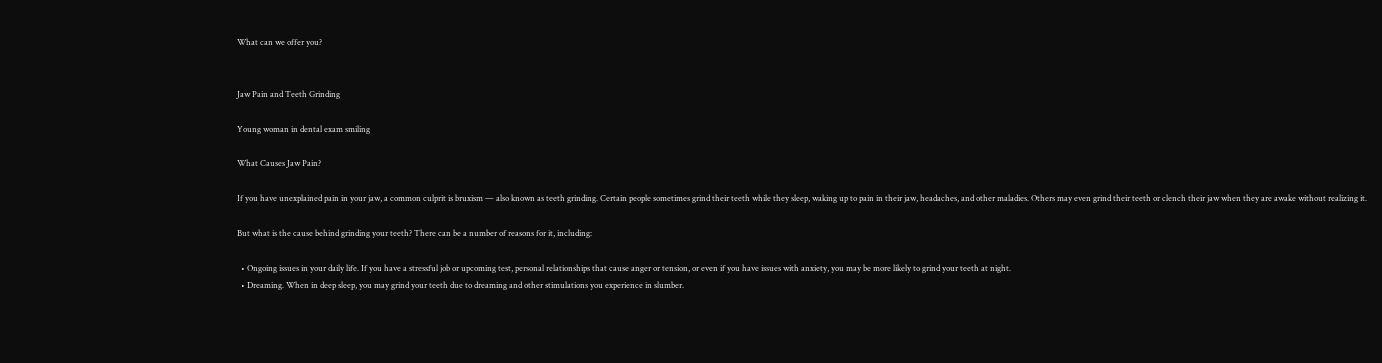What can we offer you?


Jaw Pain and Teeth Grinding

Young woman in dental exam smiling

What Causes Jaw Pain?

If you have unexplained pain in your jaw, a common culprit is bruxism — also known as teeth grinding. Certain people sometimes grind their teeth while they sleep, waking up to pain in their jaw, headaches, and other maladies. Others may even grind their teeth or clench their jaw when they are awake without realizing it.

But what is the cause behind grinding your teeth? There can be a number of reasons for it, including:

  • Ongoing issues in your daily life. If you have a stressful job or upcoming test, personal relationships that cause anger or tension, or even if you have issues with anxiety, you may be more likely to grind your teeth at night.
  • Dreaming. When in deep sleep, you may grind your teeth due to dreaming and other stimulations you experience in slumber.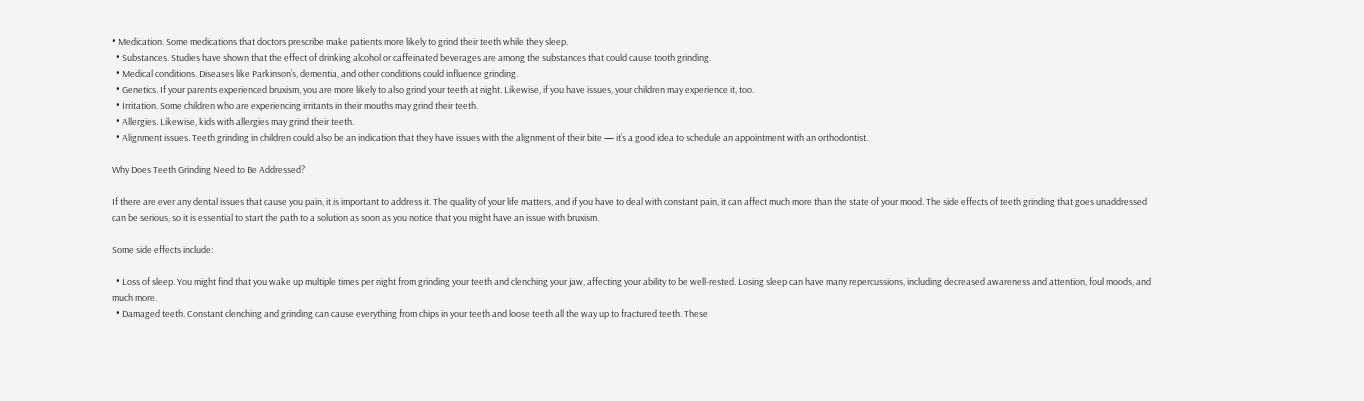• Medication. Some medications that doctors prescribe make patients more likely to grind their teeth while they sleep.
  • Substances. Studies have shown that the effect of drinking alcohol or caffeinated beverages are among the substances that could cause tooth grinding.
  • Medical conditions. Diseases like Parkinson’s, dementia, and other conditions could influence grinding.
  • Genetics. If your parents experienced bruxism, you are more likely to also grind your teeth at night. Likewise, if you have issues, your children may experience it, too.
  • Irritation. Some children who are experiencing irritants in their mouths may grind their teeth.
  • Allergies. Likewise, kids with allergies may grind their teeth.
  • Alignment issues. Teeth grinding in children could also be an indication that they have issues with the alignment of their bite — it’s a good idea to schedule an appointment with an orthodontist.

Why Does Teeth Grinding Need to Be Addressed?

If there are ever any dental issues that cause you pain, it is important to address it. The quality of your life matters, and if you have to deal with constant pain, it can affect much more than the state of your mood. The side effects of teeth grinding that goes unaddressed can be serious, so it is essential to start the path to a solution as soon as you notice that you might have an issue with bruxism.

Some side effects include:

  • Loss of sleep. You might find that you wake up multiple times per night from grinding your teeth and clenching your jaw, affecting your ability to be well-rested. Losing sleep can have many repercussions, including decreased awareness and attention, foul moods, and much more.
  • Damaged teeth. Constant clenching and grinding can cause everything from chips in your teeth and loose teeth all the way up to fractured teeth. These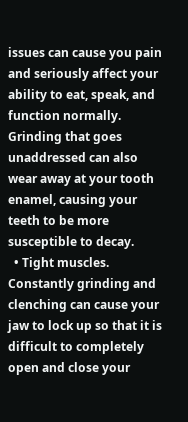issues can cause you pain and seriously affect your ability to eat, speak, and function normally. Grinding that goes unaddressed can also wear away at your tooth enamel, causing your teeth to be more susceptible to decay.
  • Tight muscles. Constantly grinding and clenching can cause your jaw to lock up so that it is difficult to completely open and close your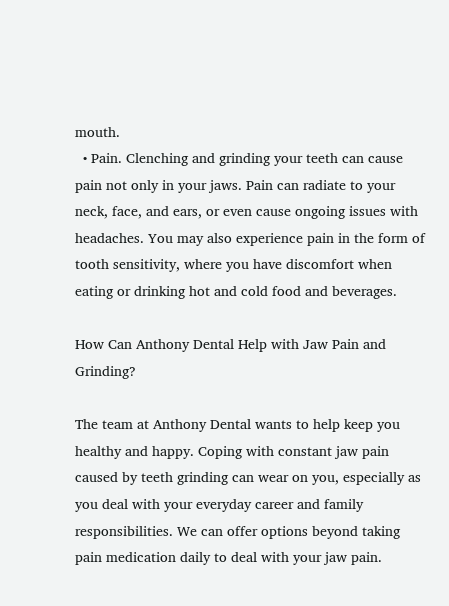mouth.
  • Pain. Clenching and grinding your teeth can cause pain not only in your jaws. Pain can radiate to your neck, face, and ears, or even cause ongoing issues with headaches. You may also experience pain in the form of tooth sensitivity, where you have discomfort when eating or drinking hot and cold food and beverages.

How Can Anthony Dental Help with Jaw Pain and Grinding?

The team at Anthony Dental wants to help keep you healthy and happy. Coping with constant jaw pain caused by teeth grinding can wear on you, especially as you deal with your everyday career and family responsibilities. We can offer options beyond taking pain medication daily to deal with your jaw pain.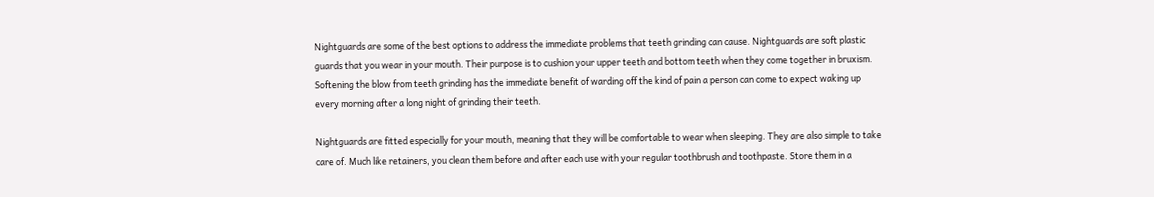Nightguards are some of the best options to address the immediate problems that teeth grinding can cause. Nightguards are soft plastic guards that you wear in your mouth. Their purpose is to cushion your upper teeth and bottom teeth when they come together in bruxism. Softening the blow from teeth grinding has the immediate benefit of warding off the kind of pain a person can come to expect waking up every morning after a long night of grinding their teeth.

Nightguards are fitted especially for your mouth, meaning that they will be comfortable to wear when sleeping. They are also simple to take care of. Much like retainers, you clean them before and after each use with your regular toothbrush and toothpaste. Store them in a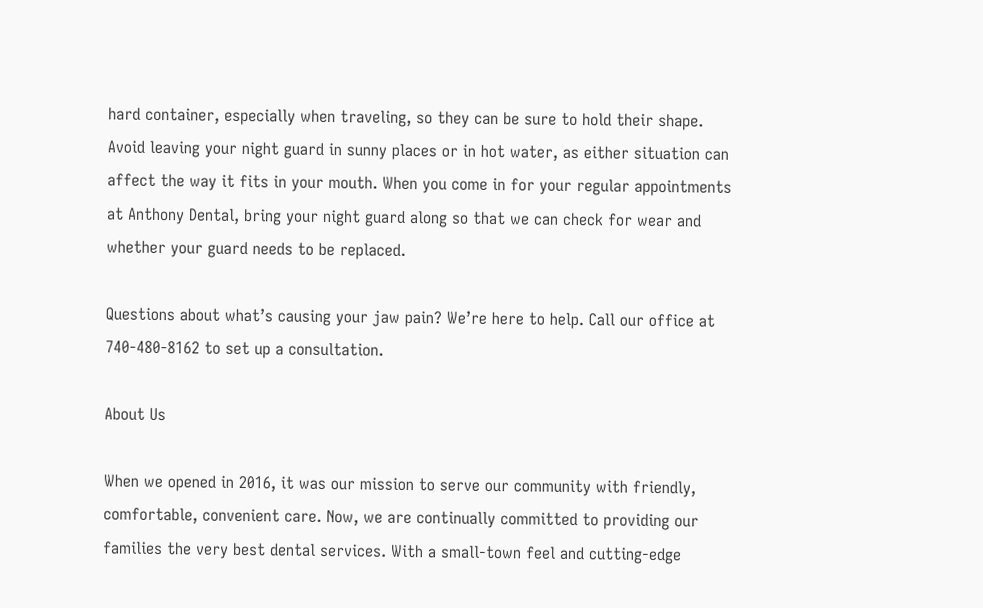hard container, especially when traveling, so they can be sure to hold their shape. Avoid leaving your night guard in sunny places or in hot water, as either situation can affect the way it fits in your mouth. When you come in for your regular appointments at Anthony Dental, bring your night guard along so that we can check for wear and whether your guard needs to be replaced.

Questions about what’s causing your jaw pain? We’re here to help. Call our office at 740-480-8162 to set up a consultation.

About Us

When we opened in 2016, it was our mission to serve our community with friendly, comfortable, convenient care. Now, we are continually committed to providing our families the very best dental services. With a small-town feel and cutting-edge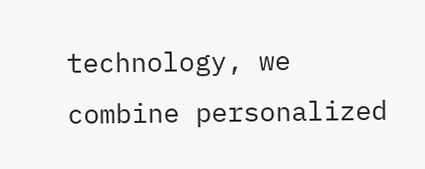technology, we combine personalized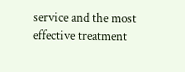service and the most effective treatment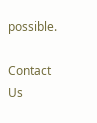possible.

Contact Us